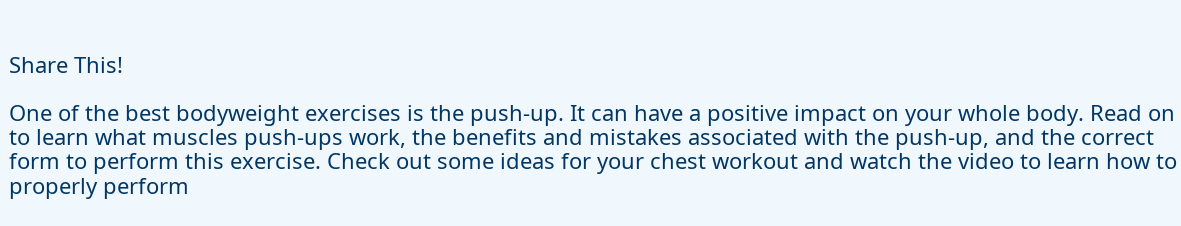Share This!

One of the best bodyweight exercises is the push-up. It can have a positive impact on your whole body. Read on to learn what muscles push-ups work, the benefits and mistakes associated with the push-up, and the correct form to perform this exercise. Check out some ideas for your chest workout and watch the video to learn how to properly perform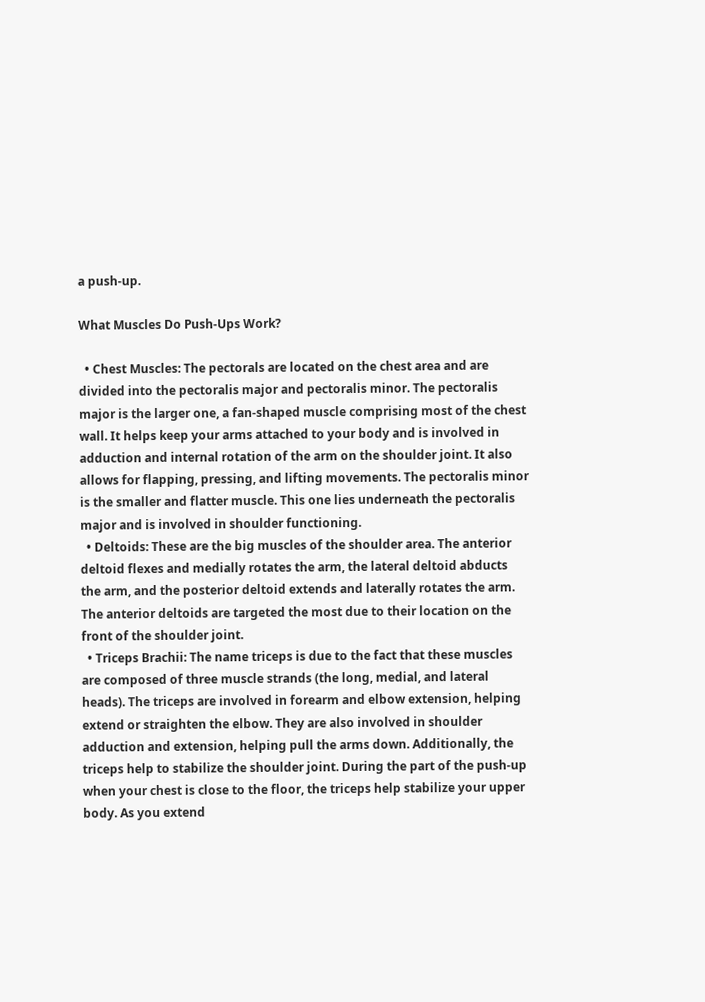a push-up.

What Muscles Do Push-Ups Work?

  • Chest Muscles: The pectorals are located on the chest area and are divided into the pectoralis major and pectoralis minor. The pectoralis major is the larger one, a fan-shaped muscle comprising most of the chest wall. It helps keep your arms attached to your body and is involved in adduction and internal rotation of the arm on the shoulder joint. It also allows for flapping, pressing, and lifting movements. The pectoralis minor is the smaller and flatter muscle. This one lies underneath the pectoralis major and is involved in shoulder functioning.
  • Deltoids: These are the big muscles of the shoulder area. The anterior deltoid flexes and medially rotates the arm, the lateral deltoid abducts the arm, and the posterior deltoid extends and laterally rotates the arm. The anterior deltoids are targeted the most due to their location on the front of the shoulder joint.
  • Triceps Brachii: The name triceps is due to the fact that these muscles are composed of three muscle strands (the long, medial, and lateral heads). The triceps are involved in forearm and elbow extension, helping extend or straighten the elbow. They are also involved in shoulder adduction and extension, helping pull the arms down. Additionally, the triceps help to stabilize the shoulder joint. During the part of the push-up when your chest is close to the floor, the triceps help stabilize your upper body. As you extend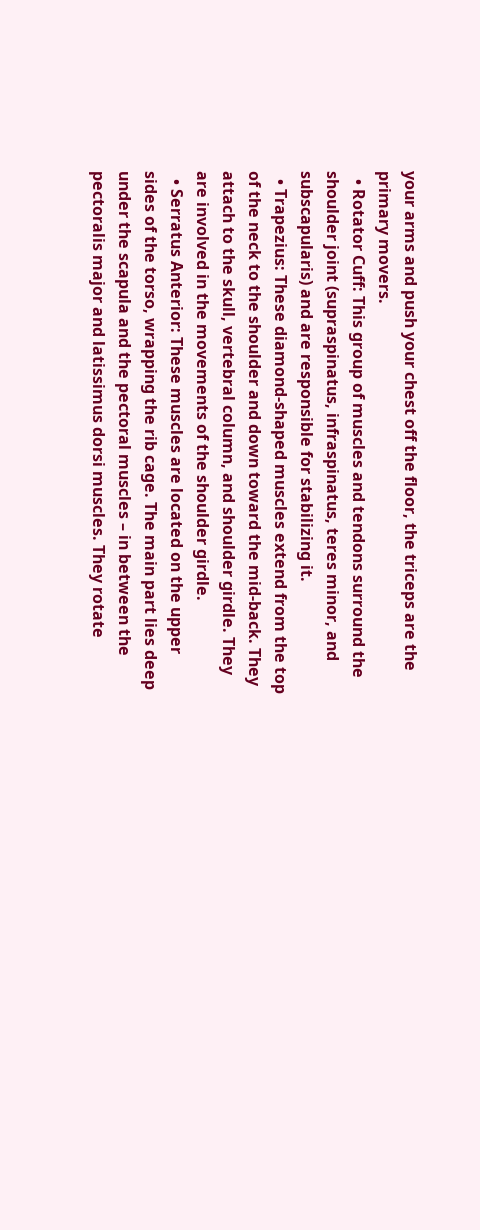your arms and push your chest off the floor, the triceps are the primary movers.
  • Rotator Cuff: This group of muscles and tendons surround the shoulder joint (supraspinatus, infraspinatus, teres minor, and subscapularis) and are responsible for stabilizing it.
  • Trapezius: These diamond-shaped muscles extend from the top of the neck to the shoulder and down toward the mid-back. They attach to the skull, vertebral column, and shoulder girdle. They are involved in the movements of the shoulder girdle.
  • Serratus Anterior: These muscles are located on the upper sides of the torso, wrapping the rib cage. The main part lies deep under the scapula and the pectoral muscles – in between the pectoralis major and latissimus dorsi muscles. They rotate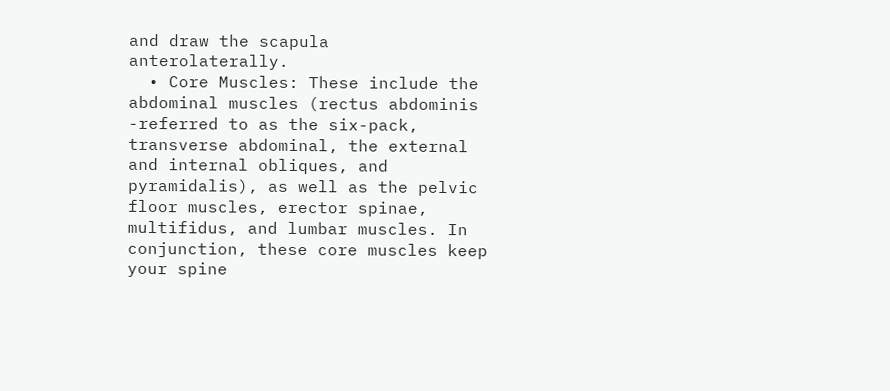and draw the scapula anterolaterally.
  • Core Muscles: These include the abdominal muscles (rectus abdominis -referred to as the six-pack, transverse abdominal, the external and internal obliques, and pyramidalis), as well as the pelvic floor muscles, erector spinae, multifidus, and lumbar muscles. In conjunction, these core muscles keep your spine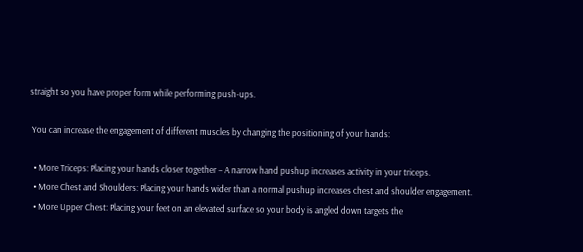straight so you have proper form while performing push-ups.

 You can increase the engagement of different muscles by changing the positioning of your hands:

  • More Triceps: Placing your hands closer together – A narrow hand pushup increases activity in your triceps.
  • More Chest and Shoulders: Placing your hands wider than a normal pushup increases chest and shoulder engagement.
  • More Upper Chest: Placing your feet on an elevated surface so your body is angled down targets the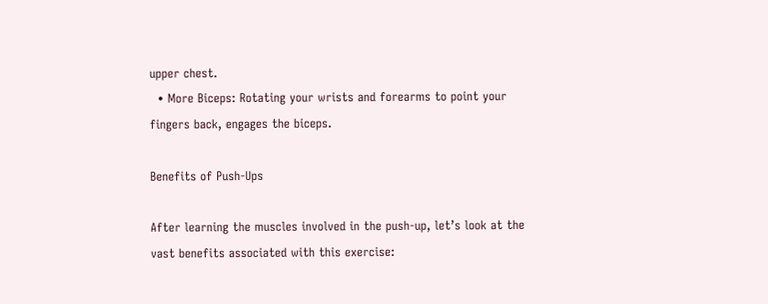upper chest.
  • More Biceps: Rotating your wrists and forearms to point your fingers back, engages the biceps.

Benefits of Push-Ups

After learning the muscles involved in the push-up, let’s look at the vast benefits associated with this exercise: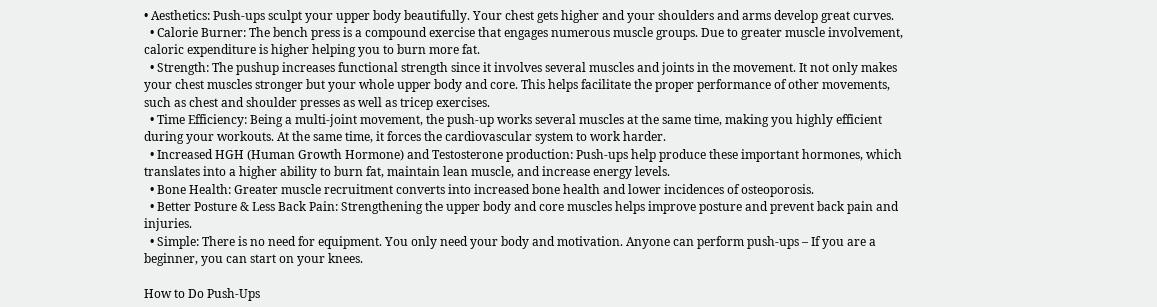• Aesthetics: Push-ups sculpt your upper body beautifully. Your chest gets higher and your shoulders and arms develop great curves.
  • Calorie Burner: The bench press is a compound exercise that engages numerous muscle groups. Due to greater muscle involvement, caloric expenditure is higher helping you to burn more fat.
  • Strength: The pushup increases functional strength since it involves several muscles and joints in the movement. It not only makes your chest muscles stronger but your whole upper body and core. This helps facilitate the proper performance of other movements, such as chest and shoulder presses as well as tricep exercises.
  • Time Efficiency: Being a multi-joint movement, the push-up works several muscles at the same time, making you highly efficient during your workouts. At the same time, it forces the cardiovascular system to work harder.
  • Increased HGH (Human Growth Hormone) and Testosterone production: Push-ups help produce these important hormones, which translates into a higher ability to burn fat, maintain lean muscle, and increase energy levels.
  • Bone Health: Greater muscle recruitment converts into increased bone health and lower incidences of osteoporosis.
  • Better Posture & Less Back Pain: Strengthening the upper body and core muscles helps improve posture and prevent back pain and injuries.
  • Simple: There is no need for equipment. You only need your body and motivation. Anyone can perform push-ups – If you are a beginner, you can start on your knees.

How to Do Push-Ups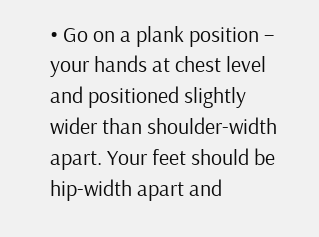• Go on a plank position – your hands at chest level and positioned slightly wider than shoulder-width apart. Your feet should be hip-width apart and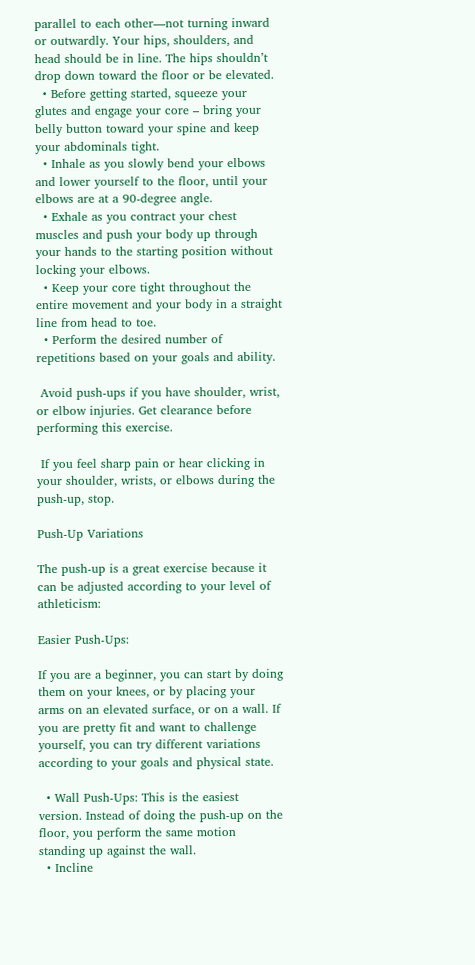parallel to each other—not turning inward or outwardly. Your hips, shoulders, and head should be in line. The hips shouldn’t drop down toward the floor or be elevated.
  • Before getting started, squeeze your glutes and engage your core – bring your belly button toward your spine and keep your abdominals tight.
  • Inhale as you slowly bend your elbows and lower yourself to the floor, until your elbows are at a 90-degree angle.
  • Exhale as you contract your chest muscles and push your body up through your hands to the starting position without locking your elbows.
  • Keep your core tight throughout the entire movement and your body in a straight line from head to toe.
  • Perform the desired number of repetitions based on your goals and ability.

 Avoid push-ups if you have shoulder, wrist, or elbow injuries. Get clearance before performing this exercise.

 If you feel sharp pain or hear clicking in your shoulder, wrists, or elbows during the push-up, stop.

Push-Up Variations

The push-up is a great exercise because it can be adjusted according to your level of athleticism:

Easier Push-Ups:

If you are a beginner, you can start by doing them on your knees, or by placing your arms on an elevated surface, or on a wall. If you are pretty fit and want to challenge yourself, you can try different variations according to your goals and physical state.

  • Wall Push-Ups: This is the easiest version. Instead of doing the push-up on the floor, you perform the same motion standing up against the wall.
  • Incline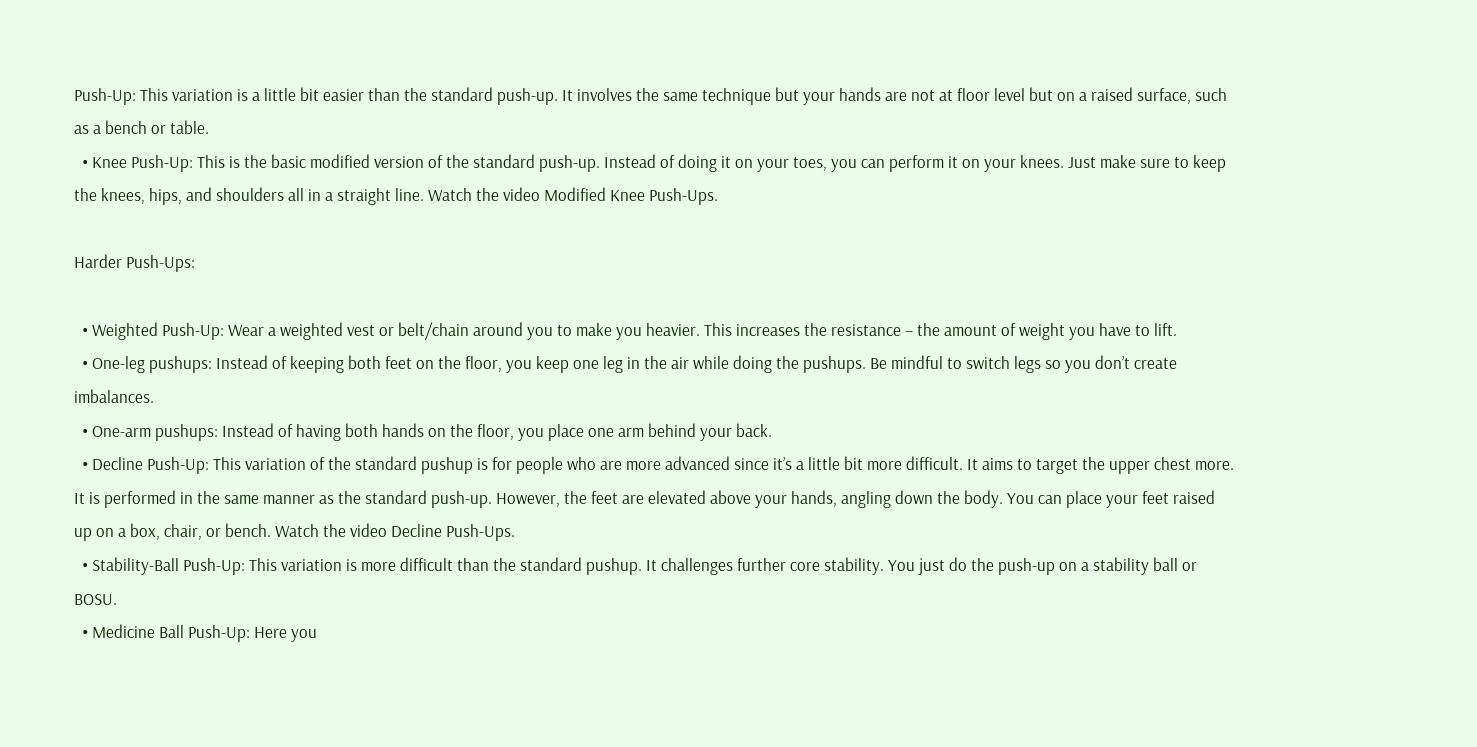Push-Up: This variation is a little bit easier than the standard push-up. It involves the same technique but your hands are not at floor level but on a raised surface, such as a bench or table.
  • Knee Push-Up: This is the basic modified version of the standard push-up. Instead of doing it on your toes, you can perform it on your knees. Just make sure to keep the knees, hips, and shoulders all in a straight line. Watch the video Modified Knee Push-Ups.

Harder Push-Ups:

  • Weighted Push-Up: Wear a weighted vest or belt/chain around you to make you heavier. This increases the resistance – the amount of weight you have to lift.
  • One-leg pushups: Instead of keeping both feet on the floor, you keep one leg in the air while doing the pushups. Be mindful to switch legs so you don’t create imbalances.
  • One-arm pushups: Instead of having both hands on the floor, you place one arm behind your back.
  • Decline Push-Up: This variation of the standard pushup is for people who are more advanced since it’s a little bit more difficult. It aims to target the upper chest more. It is performed in the same manner as the standard push-up. However, the feet are elevated above your hands, angling down the body. You can place your feet raised up on a box, chair, or bench. Watch the video Decline Push-Ups.
  • Stability-Ball Push-Up: This variation is more difficult than the standard pushup. It challenges further core stability. You just do the push-up on a stability ball or BOSU.
  • Medicine Ball Push-Up: Here you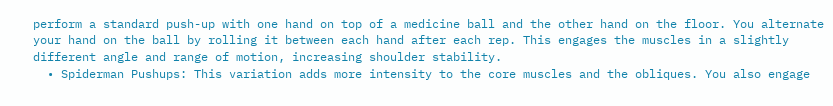perform a standard push-up with one hand on top of a medicine ball and the other hand on the floor. You alternate your hand on the ball by rolling it between each hand after each rep. This engages the muscles in a slightly different angle and range of motion, increasing shoulder stability.
  • Spiderman Pushups: This variation adds more intensity to the core muscles and the obliques. You also engage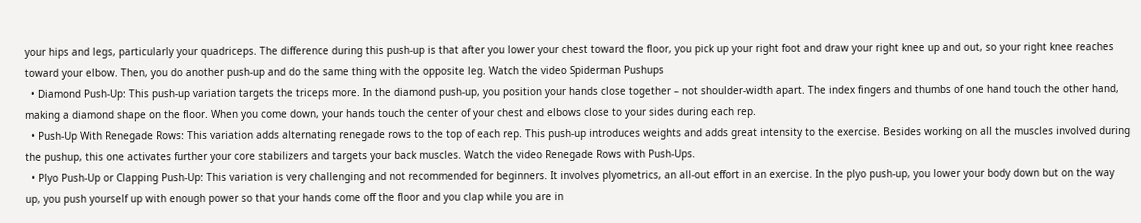your hips and legs, particularly your quadriceps. The difference during this push-up is that after you lower your chest toward the floor, you pick up your right foot and draw your right knee up and out, so your right knee reaches toward your elbow. Then, you do another push-up and do the same thing with the opposite leg. Watch the video Spiderman Pushups
  • Diamond Push-Up: This push-up variation targets the triceps more. In the diamond push-up, you position your hands close together – not shoulder-width apart. The index fingers and thumbs of one hand touch the other hand, making a diamond shape on the floor. When you come down, your hands touch the center of your chest and elbows close to your sides during each rep.
  • Push-Up With Renegade Rows: This variation adds alternating renegade rows to the top of each rep. This push-up introduces weights and adds great intensity to the exercise. Besides working on all the muscles involved during the pushup, this one activates further your core stabilizers and targets your back muscles. Watch the video Renegade Rows with Push-Ups.
  • Plyo Push-Up or Clapping Push-Up: This variation is very challenging and not recommended for beginners. It involves plyometrics, an all-out effort in an exercise. In the plyo push-up, you lower your body down but on the way up, you push yourself up with enough power so that your hands come off the floor and you clap while you are in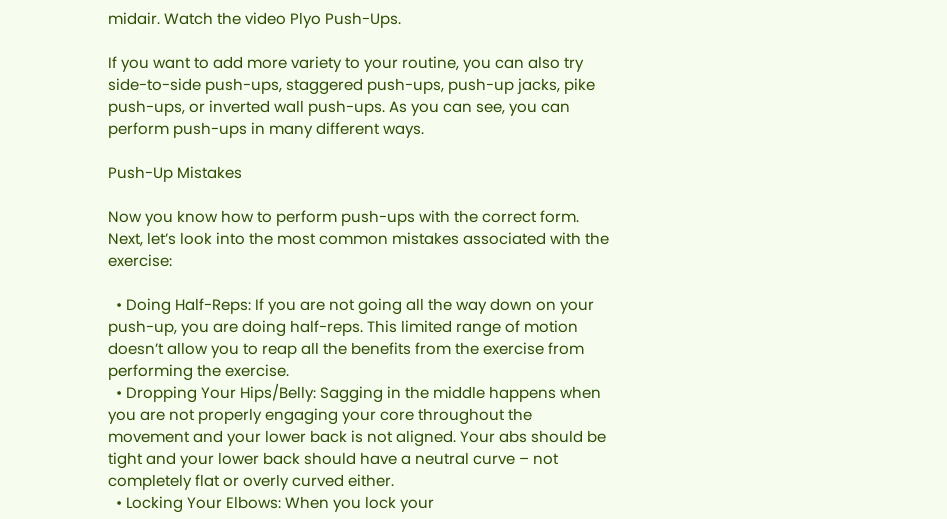midair. Watch the video Plyo Push-Ups.

If you want to add more variety to your routine, you can also try side-to-side push-ups, staggered push-ups, push-up jacks, pike push-ups, or inverted wall push-ups. As you can see, you can perform push-ups in many different ways.

Push-Up Mistakes

Now you know how to perform push-ups with the correct form. Next, let’s look into the most common mistakes associated with the exercise:

  • Doing Half-Reps: If you are not going all the way down on your push-up, you are doing half-reps. This limited range of motion doesn’t allow you to reap all the benefits from the exercise from performing the exercise.
  • Dropping Your Hips/Belly: Sagging in the middle happens when you are not properly engaging your core throughout the movement and your lower back is not aligned. Your abs should be tight and your lower back should have a neutral curve – not completely flat or overly curved either.
  • Locking Your Elbows: When you lock your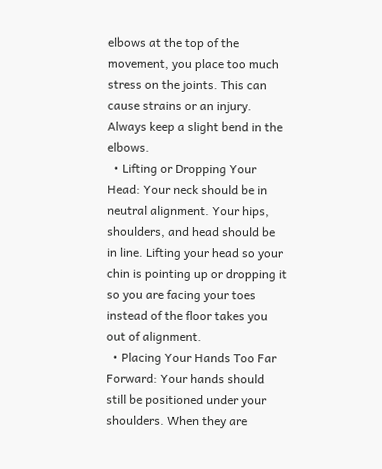elbows at the top of the movement, you place too much stress on the joints. This can cause strains or an injury. Always keep a slight bend in the elbows.
  • Lifting or Dropping Your Head: Your neck should be in neutral alignment. Your hips, shoulders, and head should be in line. Lifting your head so your chin is pointing up or dropping it so you are facing your toes instead of the floor takes you out of alignment.
  • Placing Your Hands Too Far Forward: Your hands should still be positioned under your shoulders. When they are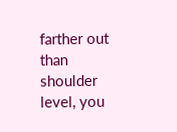farther out than shoulder level, you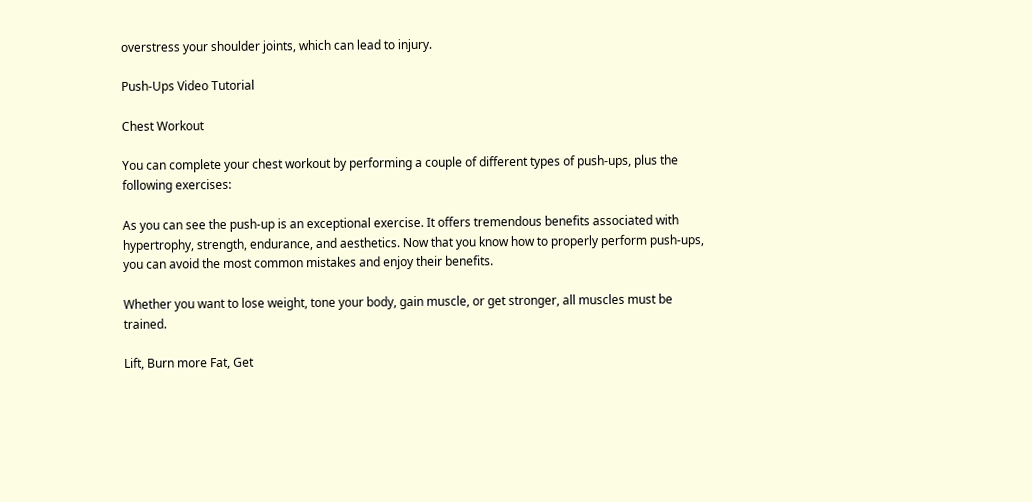overstress your shoulder joints, which can lead to injury.

Push-Ups Video Tutorial

Chest Workout

You can complete your chest workout by performing a couple of different types of push-ups, plus the following exercises:

As you can see the push-up is an exceptional exercise. It offers tremendous benefits associated with hypertrophy, strength, endurance, and aesthetics. Now that you know how to properly perform push-ups, you can avoid the most common mistakes and enjoy their benefits.

Whether you want to lose weight, tone your body, gain muscle, or get stronger, all muscles must be trained.

Lift, Burn more Fat, Get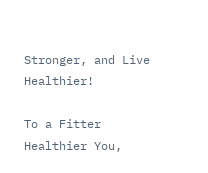Stronger, and Live Healthier!

To a Fitter Healthier You,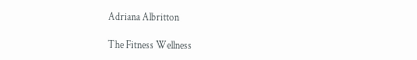Adriana Albritton

The Fitness Wellness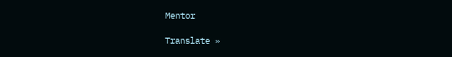Mentor

Translate »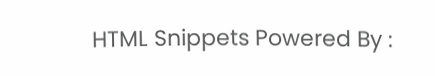HTML Snippets Powered By :